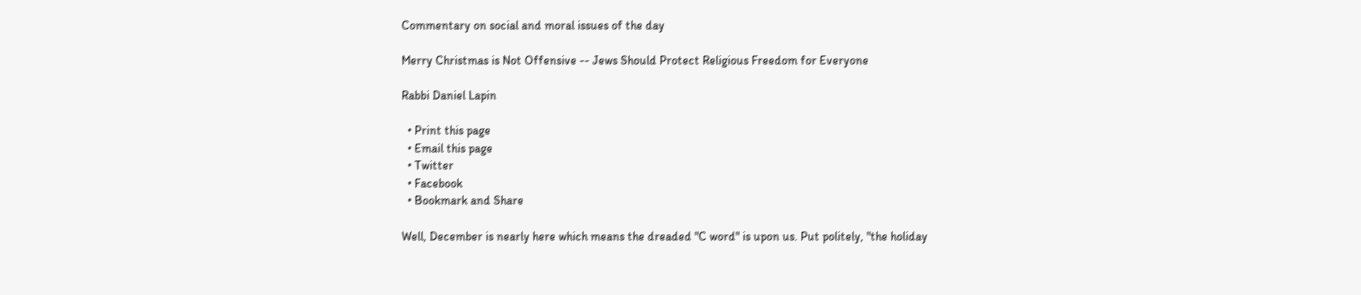Commentary on social and moral issues of the day

Merry Christmas is Not Offensive -- Jews Should Protect Religious Freedom for Everyone

Rabbi Daniel Lapin

  • Print this page
  • Email this page
  • Twitter
  • Facebook
  • Bookmark and Share

Well, December is nearly here which means the dreaded "C word" is upon us. Put politely, "the holiday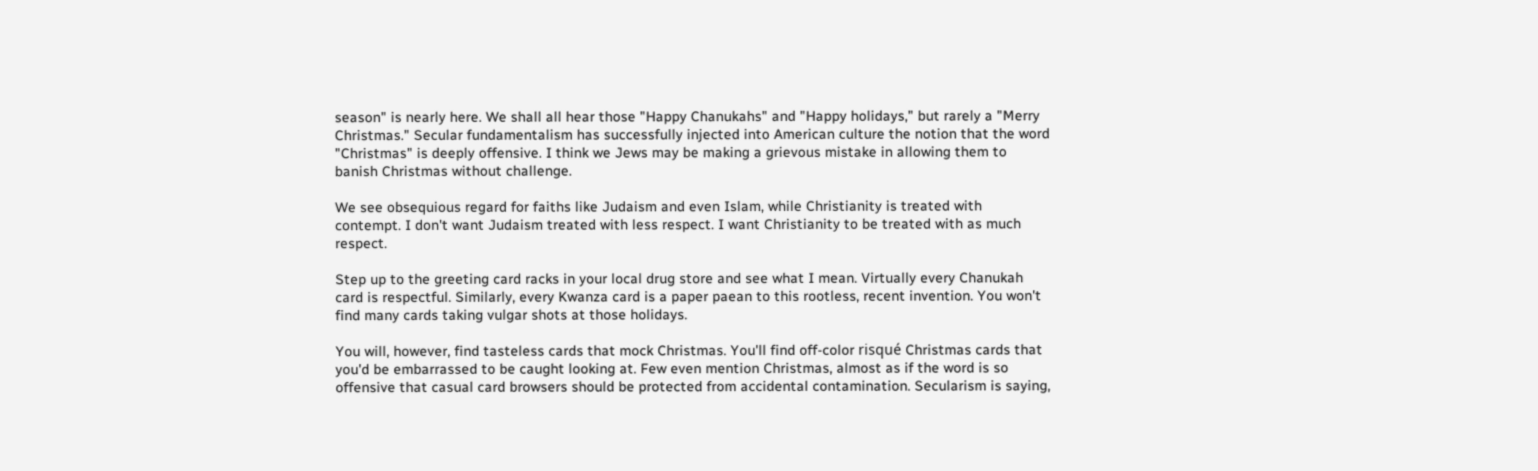season" is nearly here. We shall all hear those "Happy Chanukahs" and "Happy holidays," but rarely a "Merry Christmas." Secular fundamentalism has successfully injected into American culture the notion that the word "Christmas" is deeply offensive. I think we Jews may be making a grievous mistake in allowing them to banish Christmas without challenge.

We see obsequious regard for faiths like Judaism and even Islam, while Christianity is treated with contempt. I don't want Judaism treated with less respect. I want Christianity to be treated with as much respect.

Step up to the greeting card racks in your local drug store and see what I mean. Virtually every Chanukah card is respectful. Similarly, every Kwanza card is a paper paean to this rootless, recent invention. You won't find many cards taking vulgar shots at those holidays.

You will, however, find tasteless cards that mock Christmas. You'll find off-color risqué Christmas cards that you'd be embarrassed to be caught looking at. Few even mention Christmas, almost as if the word is so offensive that casual card browsers should be protected from accidental contamination. Secularism is saying,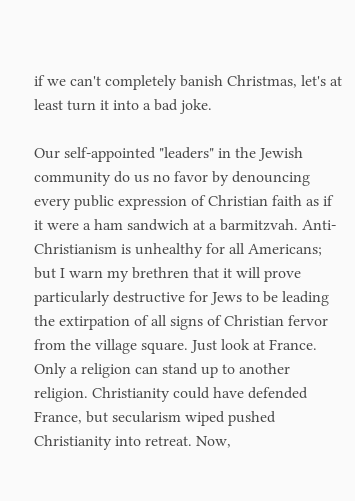if we can't completely banish Christmas, let's at least turn it into a bad joke.

Our self-appointed "leaders" in the Jewish community do us no favor by denouncing every public expression of Christian faith as if it were a ham sandwich at a barmitzvah. Anti-Christianism is unhealthy for all Americans; but I warn my brethren that it will prove particularly destructive for Jews to be leading the extirpation of all signs of Christian fervor from the village square. Just look at France. Only a religion can stand up to another religion. Christianity could have defended France, but secularism wiped pushed Christianity into retreat. Now,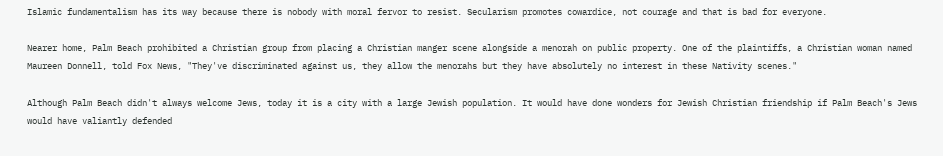Islamic fundamentalism has its way because there is nobody with moral fervor to resist. Secularism promotes cowardice, not courage and that is bad for everyone.

Nearer home, Palm Beach prohibited a Christian group from placing a Christian manger scene alongside a menorah on public property. One of the plaintiffs, a Christian woman named Maureen Donnell, told Fox News, "They've discriminated against us, they allow the menorahs but they have absolutely no interest in these Nativity scenes."

Although Palm Beach didn't always welcome Jews, today it is a city with a large Jewish population. It would have done wonders for Jewish Christian friendship if Palm Beach's Jews would have valiantly defended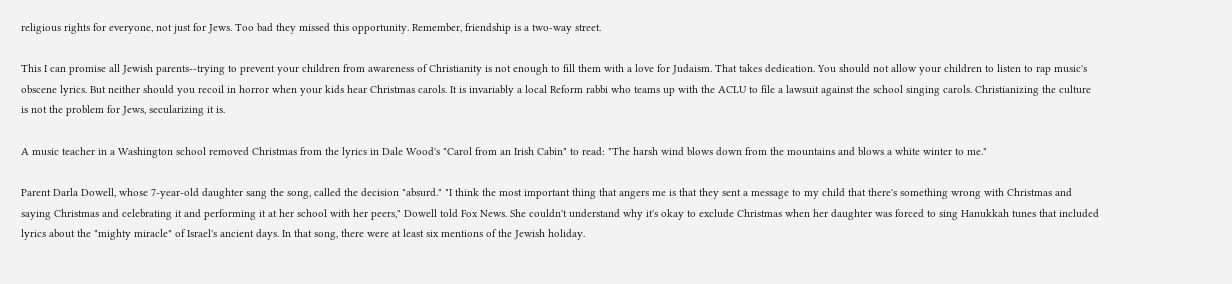religious rights for everyone, not just for Jews. Too bad they missed this opportunity. Remember, friendship is a two-way street.

This I can promise all Jewish parents--trying to prevent your children from awareness of Christianity is not enough to fill them with a love for Judaism. That takes dedication. You should not allow your children to listen to rap music's obscene lyrics. But neither should you recoil in horror when your kids hear Christmas carols. It is invariably a local Reform rabbi who teams up with the ACLU to file a lawsuit against the school singing carols. Christianizing the culture is not the problem for Jews, secularizing it is.

A music teacher in a Washington school removed Christmas from the lyrics in Dale Wood's "Carol from an Irish Cabin" to read: "The harsh wind blows down from the mountains and blows a white winter to me."

Parent Darla Dowell, whose 7-year-old daughter sang the song, called the decision "absurd." "I think the most important thing that angers me is that they sent a message to my child that there's something wrong with Christmas and saying Christmas and celebrating it and performing it at her school with her peers," Dowell told Fox News. She couldn't understand why it's okay to exclude Christmas when her daughter was forced to sing Hanukkah tunes that included lyrics about the "mighty miracle" of Israel's ancient days. In that song, there were at least six mentions of the Jewish holiday.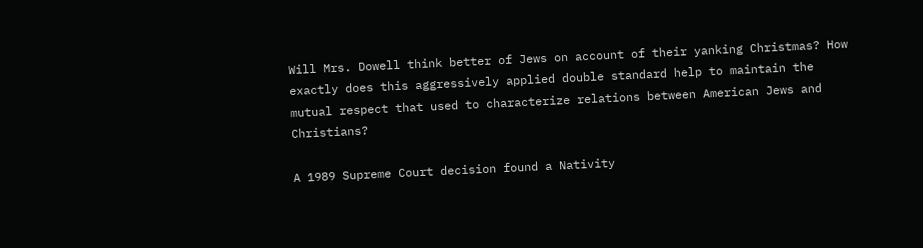Will Mrs. Dowell think better of Jews on account of their yanking Christmas? How exactly does this aggressively applied double standard help to maintain the mutual respect that used to characterize relations between American Jews and Christians?

A 1989 Supreme Court decision found a Nativity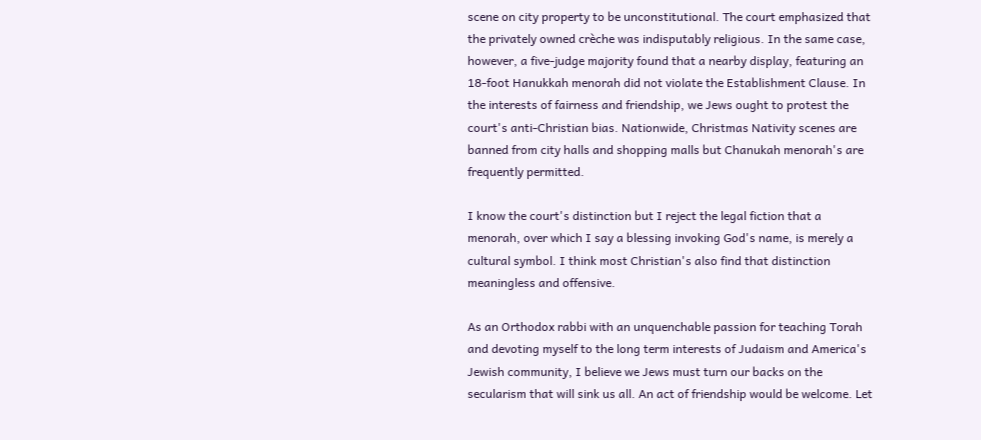scene on city property to be unconstitutional. The court emphasized that the privately owned crèche was indisputably religious. In the same case, however, a five-judge majority found that a nearby display, featuring an 18-foot Hanukkah menorah did not violate the Establishment Clause. In the interests of fairness and friendship, we Jews ought to protest the court's anti-Christian bias. Nationwide, Christmas Nativity scenes are banned from city halls and shopping malls but Chanukah menorah's are frequently permitted.

I know the court's distinction but I reject the legal fiction that a menorah, over which I say a blessing invoking God's name, is merely a cultural symbol. I think most Christian's also find that distinction meaningless and offensive.

As an Orthodox rabbi with an unquenchable passion for teaching Torah and devoting myself to the long term interests of Judaism and America's Jewish community, I believe we Jews must turn our backs on the secularism that will sink us all. An act of friendship would be welcome. Let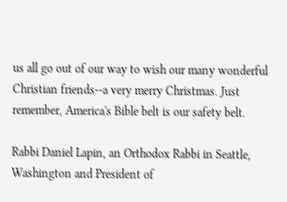us all go out of our way to wish our many wonderful Christian friends--a very merry Christmas. Just remember, America's Bible belt is our safety belt.

Rabbi Daniel Lapin, an Orthodox Rabbi in Seattle, Washington and President of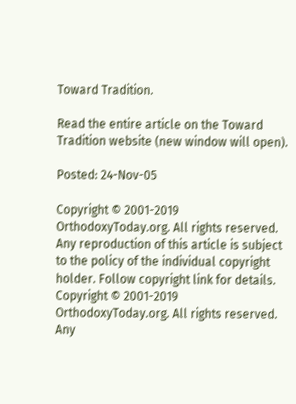Toward Tradition.

Read the entire article on the Toward Tradition website (new window will open).

Posted: 24-Nov-05

Copyright © 2001-2019 OrthodoxyToday.org. All rights reserved. Any reproduction of this article is subject to the policy of the individual copyright holder. Follow copyright link for details.
Copyright © 2001-2019 OrthodoxyToday.org. All rights reserved. Any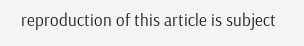reproduction of this article is subject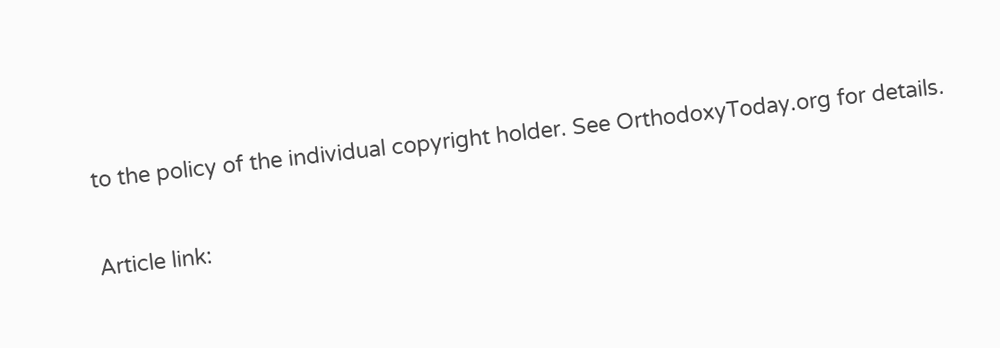to the policy of the individual copyright holder. See OrthodoxyToday.org for details.

Article link: